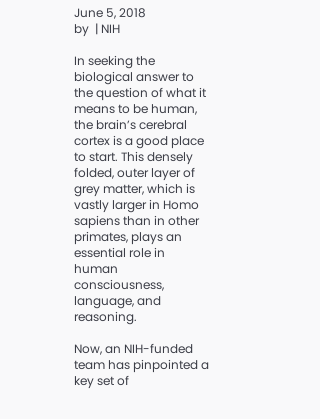June 5, 2018
by  | NIH

In seeking the biological answer to the question of what it means to be human, the brain’s cerebral cortex is a good place to start. This densely folded, outer layer of grey matter, which is vastly larger in Homo sapiens than in other primates, plays an essential role in human consciousness, language, and reasoning.

Now, an NIH-funded team has pinpointed a key set of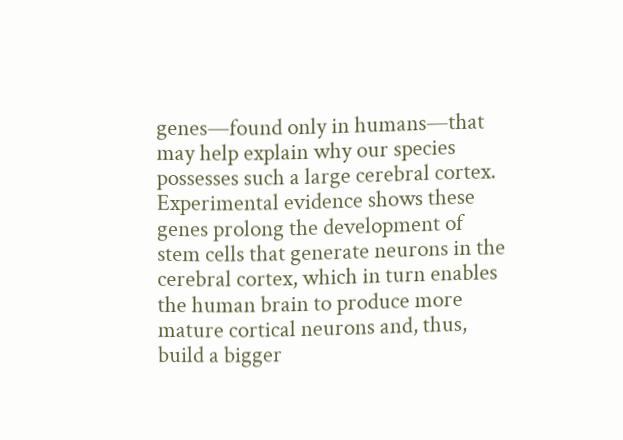genes—found only in humans—that may help explain why our species possesses such a large cerebral cortex. Experimental evidence shows these genes prolong the development of stem cells that generate neurons in the cerebral cortex, which in turn enables the human brain to produce more mature cortical neurons and, thus, build a bigger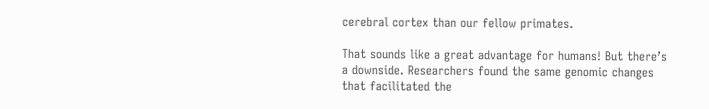cerebral cortex than our fellow primates.

That sounds like a great advantage for humans! But there’s a downside. Researchers found the same genomic changes that facilitated the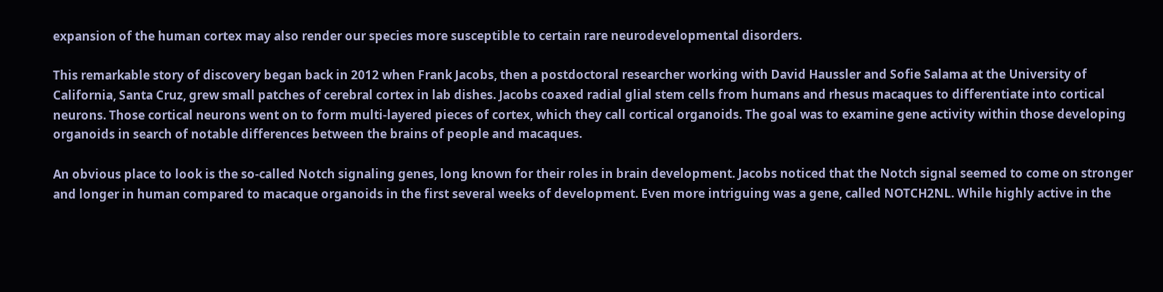expansion of the human cortex may also render our species more susceptible to certain rare neurodevelopmental disorders.

This remarkable story of discovery began back in 2012 when Frank Jacobs, then a postdoctoral researcher working with David Haussler and Sofie Salama at the University of California, Santa Cruz, grew small patches of cerebral cortex in lab dishes. Jacobs coaxed radial glial stem cells from humans and rhesus macaques to differentiate into cortical neurons. Those cortical neurons went on to form multi-layered pieces of cortex, which they call cortical organoids. The goal was to examine gene activity within those developing organoids in search of notable differences between the brains of people and macaques.

An obvious place to look is the so-called Notch signaling genes, long known for their roles in brain development. Jacobs noticed that the Notch signal seemed to come on stronger and longer in human compared to macaque organoids in the first several weeks of development. Even more intriguing was a gene, called NOTCH2NL. While highly active in the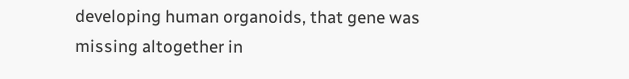developing human organoids, that gene was missing altogether in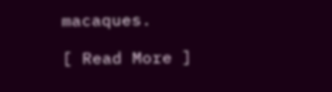macaques.

[ Read More ]